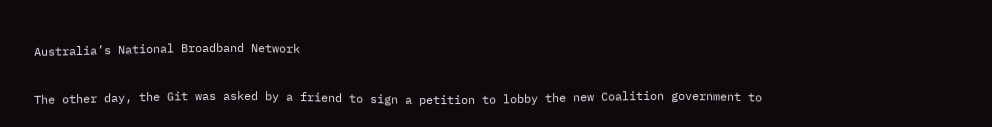Australia’s National Broadband Network

The other day, the Git was asked by a friend to sign a petition to lobby the new Coalition government to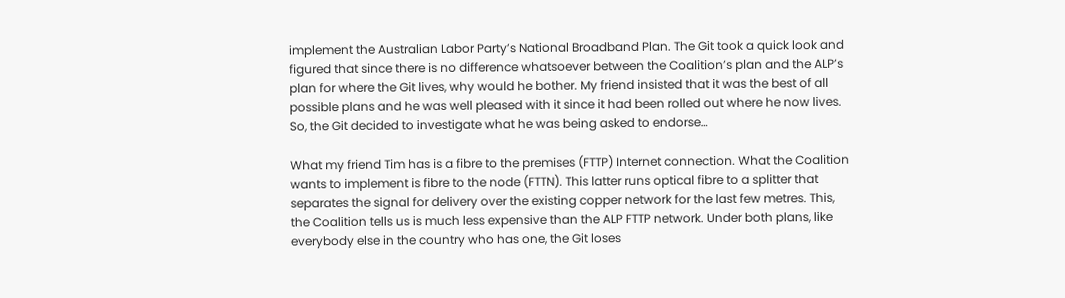implement the Australian Labor Party’s National Broadband Plan. The Git took a quick look and figured that since there is no difference whatsoever between the Coalition’s plan and the ALP’s plan for where the Git lives, why would he bother. My friend insisted that it was the best of all possible plans and he was well pleased with it since it had been rolled out where he now lives. So, the Git decided to investigate what he was being asked to endorse…

What my friend Tim has is a fibre to the premises (FTTP) Internet connection. What the Coalition wants to implement is fibre to the node (FTTN). This latter runs optical fibre to a splitter that separates the signal for delivery over the existing copper network for the last few metres. This, the Coalition tells us is much less expensive than the ALP FTTP network. Under both plans, like everybody else in the country who has one, the Git loses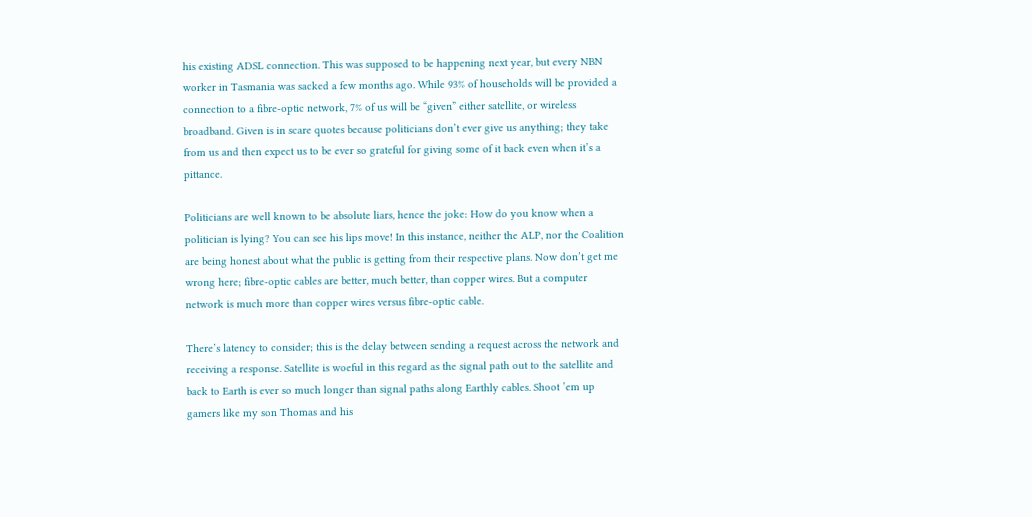his existing ADSL connection. This was supposed to be happening next year, but every NBN worker in Tasmania was sacked a few months ago. While 93% of households will be provided a connection to a fibre-optic network, 7% of us will be “given” either satellite, or wireless broadband. Given is in scare quotes because politicians don’t ever give us anything; they take from us and then expect us to be ever so grateful for giving some of it back even when it’s a pittance.

Politicians are well known to be absolute liars, hence the joke: How do you know when a politician is lying? You can see his lips move! In this instance, neither the ALP, nor the Coalition are being honest about what the public is getting from their respective plans. Now don’t get me wrong here; fibre-optic cables are better, much better, than copper wires. But a computer network is much more than copper wires versus fibre-optic cable.

There’s latency to consider; this is the delay between sending a request across the network and receiving a response. Satellite is woeful in this regard as the signal path out to the satellite and back to Earth is ever so much longer than signal paths along Earthly cables. Shoot ’em up gamers like my son Thomas and his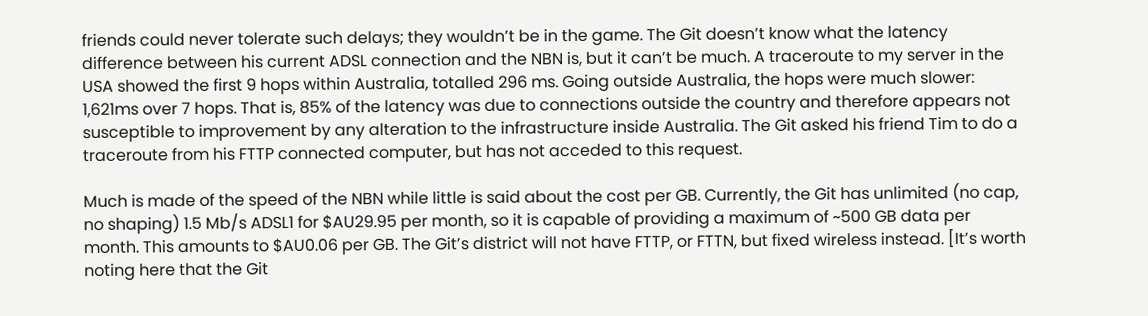friends could never tolerate such delays; they wouldn’t be in the game. The Git doesn’t know what the latency difference between his current ADSL connection and the NBN is, but it can’t be much. A traceroute to my server in the USA showed the first 9 hops within Australia, totalled 296 ms. Going outside Australia, the hops were much slower: 1,621ms over 7 hops. That is, 85% of the latency was due to connections outside the country and therefore appears not susceptible to improvement by any alteration to the infrastructure inside Australia. The Git asked his friend Tim to do a traceroute from his FTTP connected computer, but has not acceded to this request.

Much is made of the speed of the NBN while little is said about the cost per GB. Currently, the Git has unlimited (no cap, no shaping) 1.5 Mb/s ADSL1 for $AU29.95 per month, so it is capable of providing a maximum of ~500 GB data per month. This amounts to $AU0.06 per GB. The Git’s district will not have FTTP, or FTTN, but fixed wireless instead. [It’s worth noting here that the Git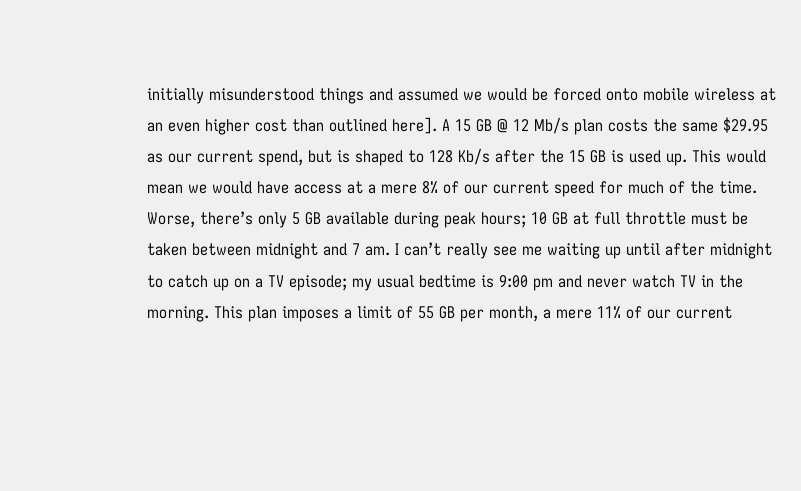initially misunderstood things and assumed we would be forced onto mobile wireless at an even higher cost than outlined here]. A 15 GB @ 12 Mb/s plan costs the same $29.95 as our current spend, but is shaped to 128 Kb/s after the 15 GB is used up. This would mean we would have access at a mere 8% of our current speed for much of the time. Worse, there’s only 5 GB available during peak hours; 10 GB at full throttle must be taken between midnight and 7 am. I can’t really see me waiting up until after midnight to catch up on a TV episode; my usual bedtime is 9:00 pm and never watch TV in the morning. This plan imposes a limit of 55 GB per month, a mere 11% of our current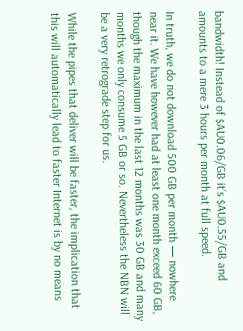bandwidth! Instead of $AU0.06/GB it’s $AU0.55/GB and amounts to a mere 3 hours per month at full speed.

In truth, we do not download 500 GB per month — nowhere near it. We have however had at least one month exceed 60 GB, though the maximum in the last 12 months was 30 GB and many months we only consume 5 GB or so. Nevertheless the NBN will be a very retrograde step for us.

While the pipes that deliver will be faster, the implication that this will automatically lead to faster Internet is by no means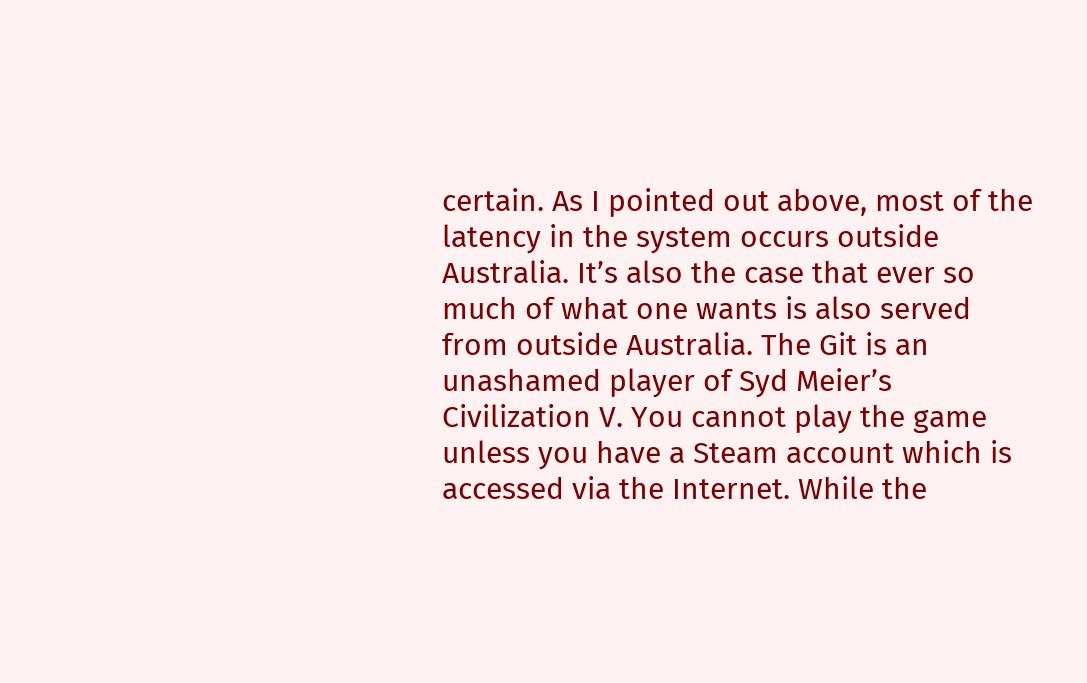certain. As I pointed out above, most of the latency in the system occurs outside Australia. It’s also the case that ever so much of what one wants is also served from outside Australia. The Git is an unashamed player of Syd Meier’s Civilization V. You cannot play the game unless you have a Steam account which is accessed via the Internet. While the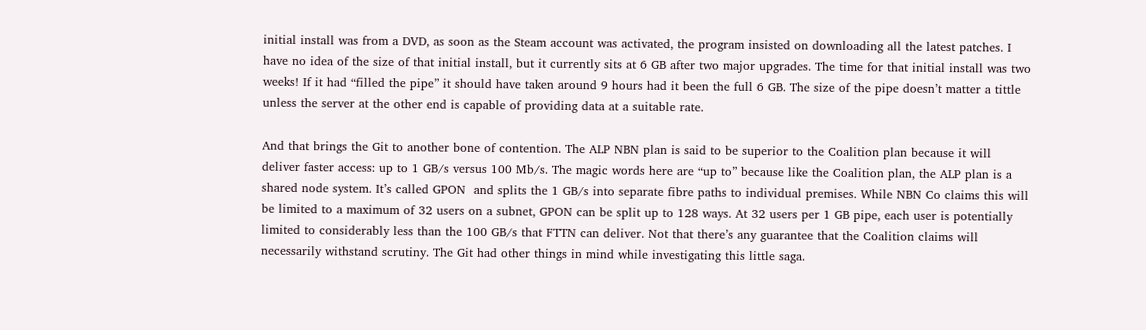initial install was from a DVD, as soon as the Steam account was activated, the program insisted on downloading all the latest patches. I have no idea of the size of that initial install, but it currently sits at 6 GB after two major upgrades. The time for that initial install was two weeks! If it had “filled the pipe” it should have taken around 9 hours had it been the full 6 GB. The size of the pipe doesn’t matter a tittle unless the server at the other end is capable of providing data at a suitable rate.

And that brings the Git to another bone of contention. The ALP NBN plan is said to be superior to the Coalition plan because it will deliver faster access: up to 1 GB/s versus 100 Mb/s. The magic words here are “up to” because like the Coalition plan, the ALP plan is a shared node system. It’s called GPON  and splits the 1 GB/s into separate fibre paths to individual premises. While NBN Co claims this will be limited to a maximum of 32 users on a subnet, GPON can be split up to 128 ways. At 32 users per 1 GB pipe, each user is potentially limited to considerably less than the 100 GB/s that FTTN can deliver. Not that there’s any guarantee that the Coalition claims will necessarily withstand scrutiny. The Git had other things in mind while investigating this little saga.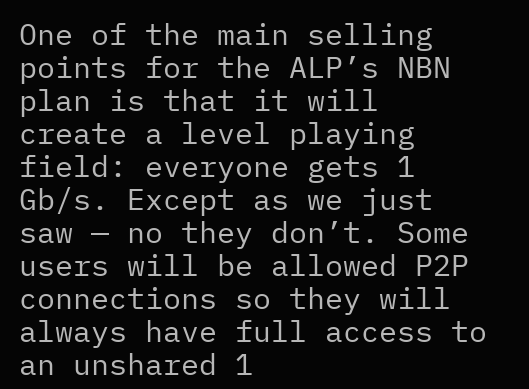One of the main selling points for the ALP’s NBN plan is that it will create a level playing field: everyone gets 1 Gb/s. Except as we just saw — no they don’t. Some users will be allowed P2P connections so they will always have full access to an unshared 1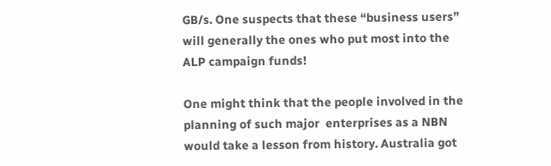GB/s. One suspects that these “business users” will generally the ones who put most into the ALP campaign funds!

One might think that the people involved in the planning of such major  enterprises as a NBN would take a lesson from history. Australia got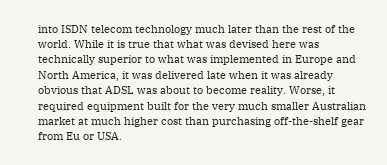into ISDN telecom technology much later than the rest of the world. While it is true that what was devised here was technically superior to what was implemented in Europe and North America, it was delivered late when it was already obvious that ADSL was about to become reality. Worse, it required equipment built for the very much smaller Australian market at much higher cost than purchasing off-the-shelf gear from Eu or USA.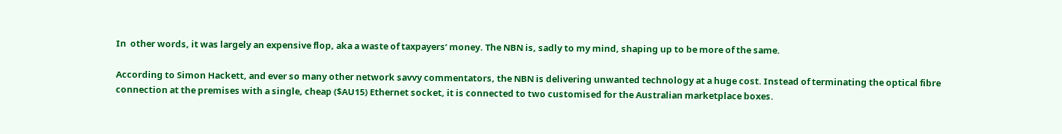In  other words, it was largely an expensive flop, aka a waste of taxpayers’ money. The NBN is, sadly to my mind, shaping up to be more of the same.

According to Simon Hackett, and ever so many other network savvy commentators, the NBN is delivering unwanted technology at a huge cost. Instead of terminating the optical fibre connection at the premises with a single, cheap ($AU15) Ethernet socket, it is connected to two customised for the Australian marketplace boxes.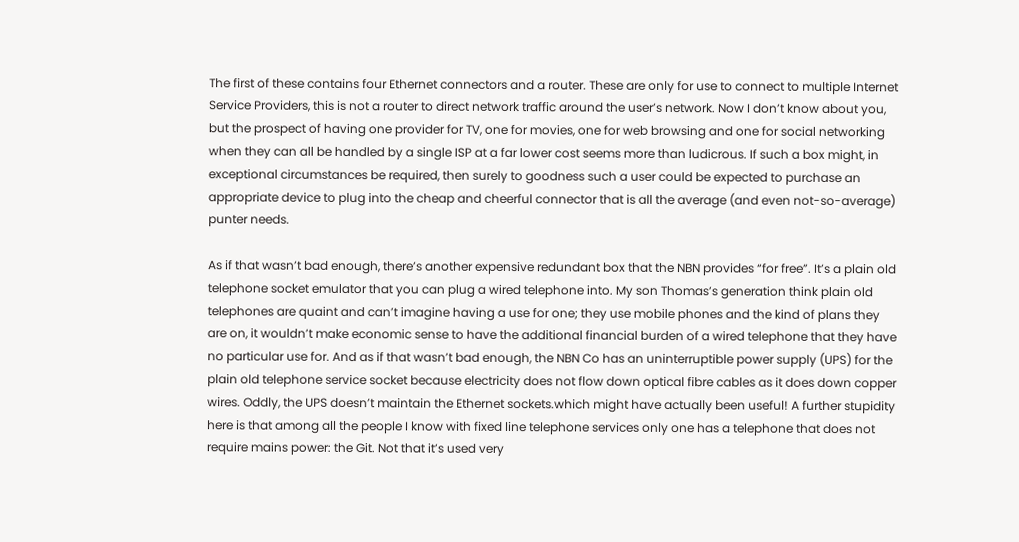The first of these contains four Ethernet connectors and a router. These are only for use to connect to multiple Internet Service Providers, this is not a router to direct network traffic around the user’s network. Now I don’t know about you, but the prospect of having one provider for TV, one for movies, one for web browsing and one for social networking when they can all be handled by a single ISP at a far lower cost seems more than ludicrous. If such a box might, in exceptional circumstances be required, then surely to goodness such a user could be expected to purchase an appropriate device to plug into the cheap and cheerful connector that is all the average (and even not-so-average) punter needs.

As if that wasn’t bad enough, there’s another expensive redundant box that the NBN provides “for free”. It’s a plain old telephone socket emulator that you can plug a wired telephone into. My son Thomas’s generation think plain old telephones are quaint and can’t imagine having a use for one; they use mobile phones and the kind of plans they are on, it wouldn’t make economic sense to have the additional financial burden of a wired telephone that they have no particular use for. And as if that wasn’t bad enough, the NBN Co has an uninterruptible power supply (UPS) for the plain old telephone service socket because electricity does not flow down optical fibre cables as it does down copper wires. Oddly, the UPS doesn’t maintain the Ethernet sockets.which might have actually been useful! A further stupidity here is that among all the people I know with fixed line telephone services only one has a telephone that does not require mains power: the Git. Not that it’s used very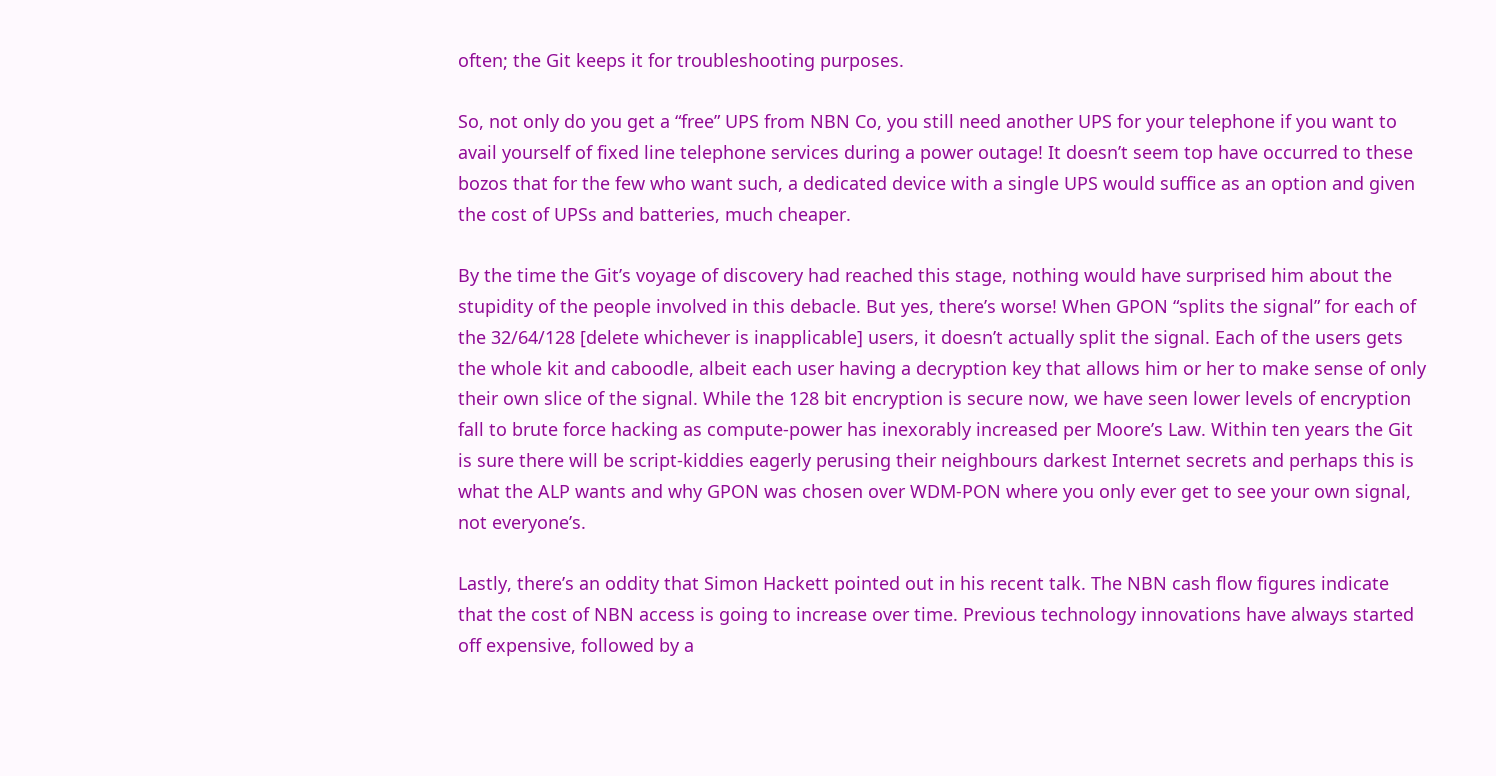often; the Git keeps it for troubleshooting purposes.

So, not only do you get a “free” UPS from NBN Co, you still need another UPS for your telephone if you want to avail yourself of fixed line telephone services during a power outage! It doesn’t seem top have occurred to these bozos that for the few who want such, a dedicated device with a single UPS would suffice as an option and given the cost of UPSs and batteries, much cheaper.

By the time the Git’s voyage of discovery had reached this stage, nothing would have surprised him about the stupidity of the people involved in this debacle. But yes, there’s worse! When GPON “splits the signal” for each of the 32/64/128 [delete whichever is inapplicable] users, it doesn’t actually split the signal. Each of the users gets the whole kit and caboodle, albeit each user having a decryption key that allows him or her to make sense of only their own slice of the signal. While the 128 bit encryption is secure now, we have seen lower levels of encryption fall to brute force hacking as compute-power has inexorably increased per Moore’s Law. Within ten years the Git is sure there will be script-kiddies eagerly perusing their neighbours darkest Internet secrets and perhaps this is what the ALP wants and why GPON was chosen over WDM-PON where you only ever get to see your own signal, not everyone’s.

Lastly, there’s an oddity that Simon Hackett pointed out in his recent talk. The NBN cash flow figures indicate that the cost of NBN access is going to increase over time. Previous technology innovations have always started off expensive, followed by a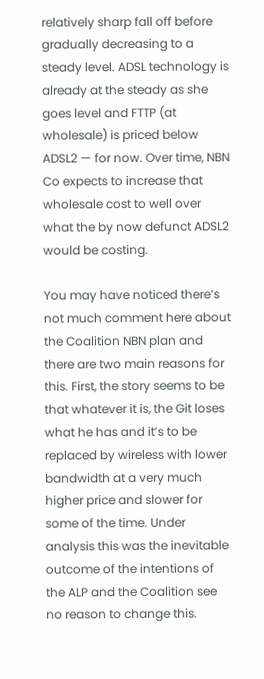relatively sharp fall off before gradually decreasing to a steady level. ADSL technology is already at the steady as she goes level and FTTP (at wholesale) is priced below ADSL2 — for now. Over time, NBN Co expects to increase that wholesale cost to well over what the by now defunct ADSL2 would be costing.

You may have noticed there’s not much comment here about the Coalition NBN plan and there are two main reasons for this. First, the story seems to be that whatever it is, the Git loses what he has and it’s to be replaced by wireless with lower bandwidth at a very much higher price and slower for some of the time. Under analysis this was the inevitable outcome of the intentions of the ALP and the Coalition see no reason to change this.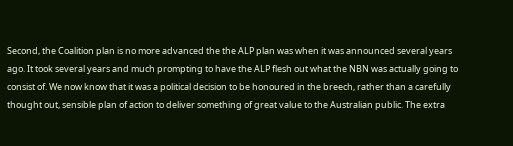Second, the Coalition plan is no more advanced the the ALP plan was when it was announced several years ago. It took several years and much prompting to have the ALP flesh out what the NBN was actually going to consist of. We now know that it was a political decision to be honoured in the breech, rather than a carefully thought out, sensible plan of action to deliver something of great value to the Australian public. The extra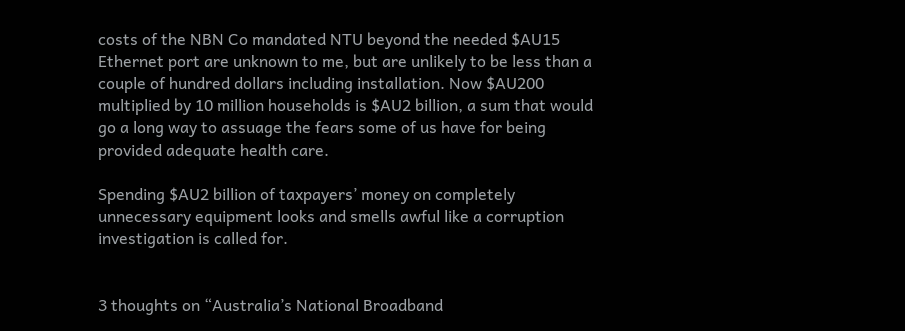costs of the NBN Co mandated NTU beyond the needed $AU15 Ethernet port are unknown to me, but are unlikely to be less than a couple of hundred dollars including installation. Now $AU200 multiplied by 10 million households is $AU2 billion, a sum that would go a long way to assuage the fears some of us have for being provided adequate health care.

Spending $AU2 billion of taxpayers’ money on completely unnecessary equipment looks and smells awful like a corruption investigation is called for.


3 thoughts on “Australia’s National Broadband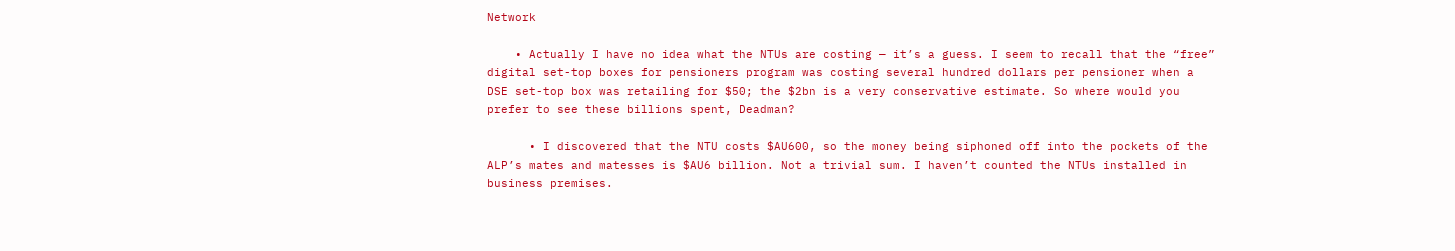Network

    • Actually I have no idea what the NTUs are costing — it’s a guess. I seem to recall that the “free” digital set-top boxes for pensioners program was costing several hundred dollars per pensioner when a DSE set-top box was retailing for $50; the $2bn is a very conservative estimate. So where would you prefer to see these billions spent, Deadman?

      • I discovered that the NTU costs $AU600, so the money being siphoned off into the pockets of the ALP’s mates and matesses is $AU6 billion. Not a trivial sum. I haven’t counted the NTUs installed in business premises.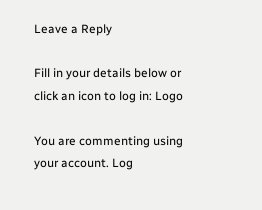Leave a Reply

Fill in your details below or click an icon to log in: Logo

You are commenting using your account. Log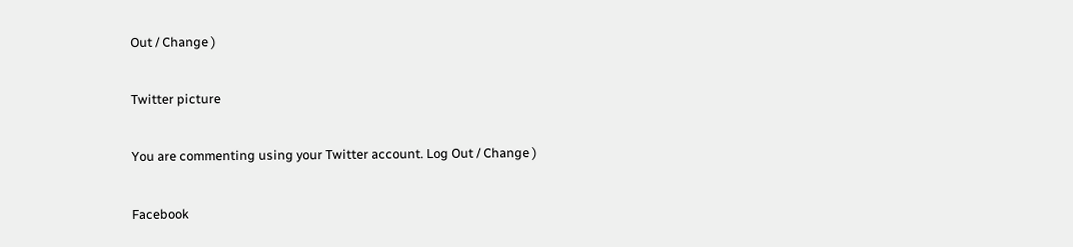Out / Change )

Twitter picture

You are commenting using your Twitter account. Log Out / Change )

Facebook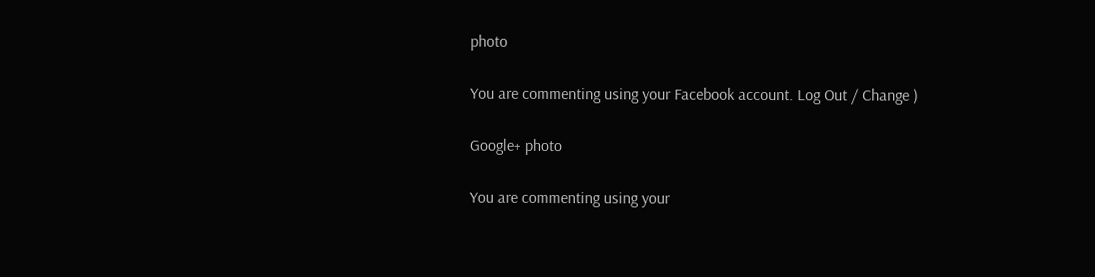photo

You are commenting using your Facebook account. Log Out / Change )

Google+ photo

You are commenting using your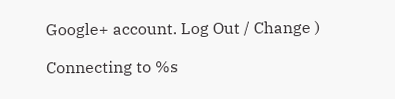Google+ account. Log Out / Change )

Connecting to %s